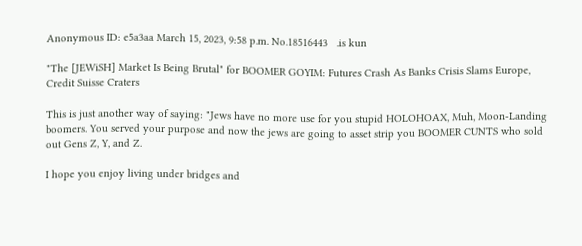Anonymous ID: e5a3aa March 15, 2023, 9:58 p.m. No.18516443   .is kun

"The [JEWiSH] Market Is Being Brutal" for BOOMER GOYIM: Futures Crash As Banks Crisis Slams Europe, Credit Suisse Craters

This is just another way of saying: "Jews have no more use for you stupid HOLOHOAX, Muh, Moon-Landing boomers. You served your purpose and now the jews are going to asset strip you BOOMER CUNTS who sold out Gens Z, Y, and Z.

I hope you enjoy living under bridges and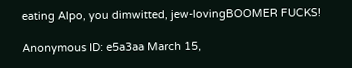eating Alpo, you dimwitted, jew-lovingBOOMER FUCKS!

Anonymous ID: e5a3aa March 15,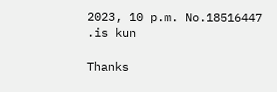2023, 10 p.m. No.18516447   .is kun

Thanks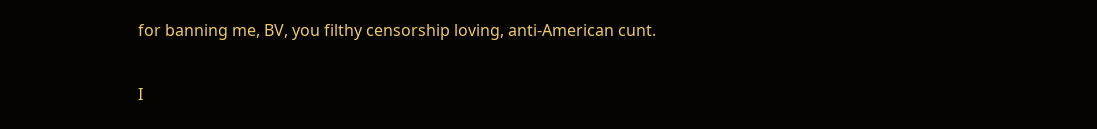for banning me, BV, you filthy censorship loving, anti-American cunt.

I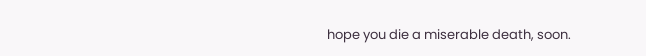hope you die a miserable death, soon.